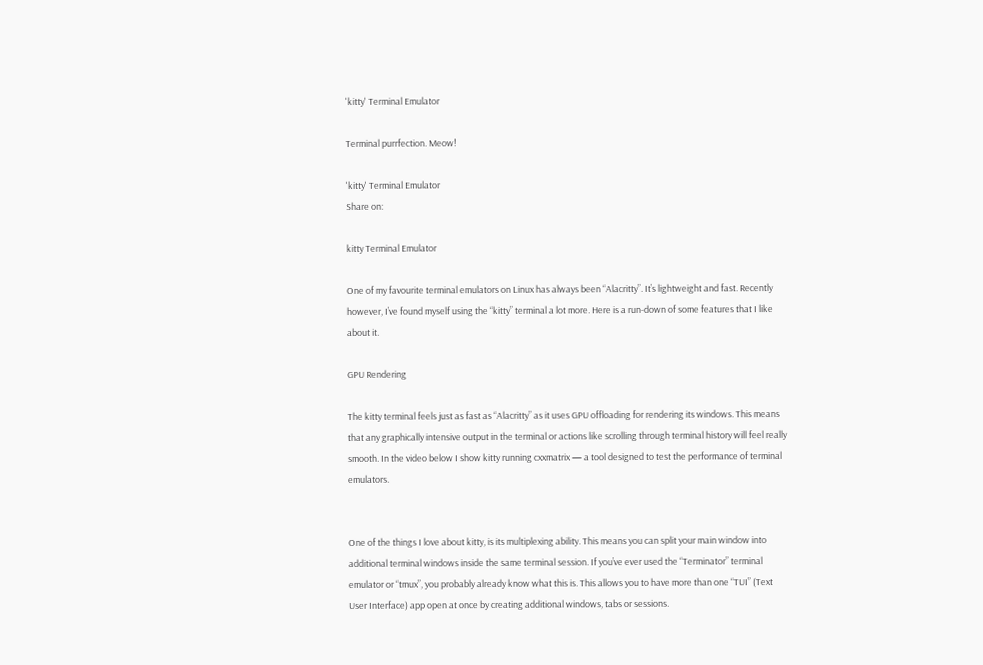'kitty' Terminal Emulator

Terminal purrfection. Meow!

'kitty' Terminal Emulator
Share on:

kitty Terminal Emulator

One of my favourite terminal emulators on Linux has always been “Alacritty”. It’s lightweight and fast. Recently however, I’ve found myself using the “kitty” terminal a lot more. Here is a run-down of some features that I like about it.

GPU Rendering

The kitty terminal feels just as fast as “Alacritty” as it uses GPU offloading for rendering its windows. This means that any graphically intensive output in the terminal or actions like scrolling through terminal history will feel really smooth. In the video below I show kitty running cxxmatrix — a tool designed to test the performance of terminal emulators.


One of the things I love about kitty, is its multiplexing ability. This means you can split your main window into additional terminal windows inside the same terminal session. If you’ve ever used the “Terminator” terminal emulator or “tmux”, you probably already know what this is. This allows you to have more than one “TUI” (Text User Interface) app open at once by creating additional windows, tabs or sessions.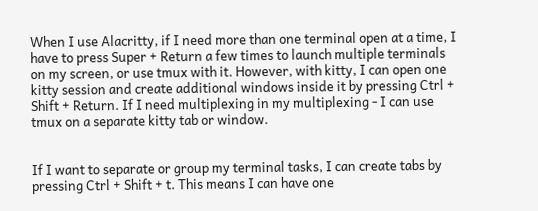When I use Alacritty, if I need more than one terminal open at a time, I have to press Super + Return a few times to launch multiple terminals on my screen, or use tmux with it. However, with kitty, I can open one kitty session and create additional windows inside it by pressing Ctrl + Shift + Return. If I need multiplexing in my multiplexing - I can use tmux on a separate kitty tab or window.


If I want to separate or group my terminal tasks, I can create tabs by pressing Ctrl + Shift + t. This means I can have one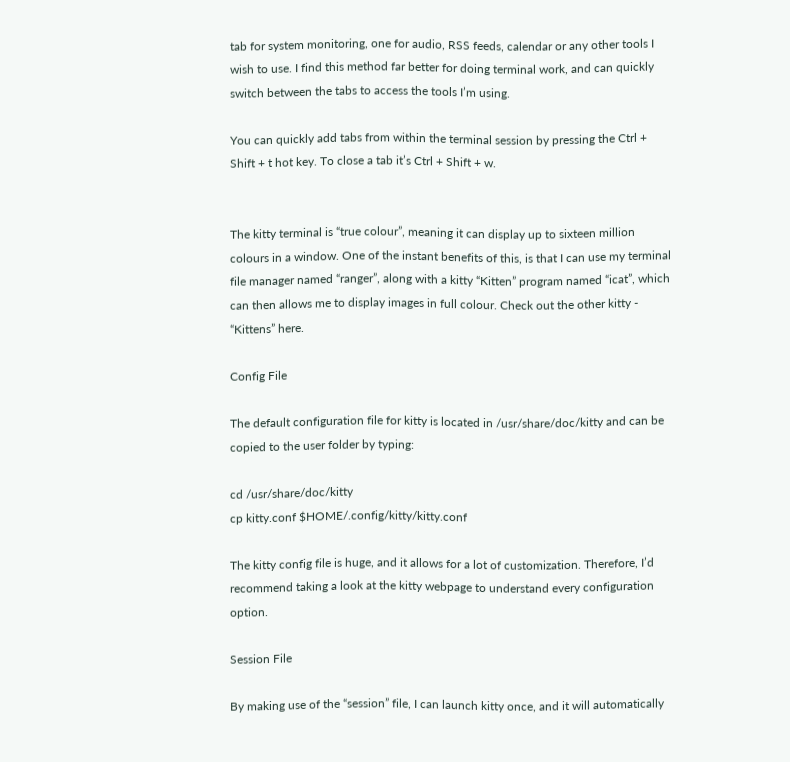tab for system monitoring, one for audio, RSS feeds, calendar or any other tools I wish to use. I find this method far better for doing terminal work, and can quickly switch between the tabs to access the tools I’m using.

You can quickly add tabs from within the terminal session by pressing the Ctrl + Shift + t hot key. To close a tab it’s Ctrl + Shift + w.


The kitty terminal is “true colour”, meaning it can display up to sixteen million colours in a window. One of the instant benefits of this, is that I can use my terminal file manager named “ranger”, along with a kitty “Kitten” program named “icat”, which can then allows me to display images in full colour. Check out the other kitty - “Kittens” here.

Config File

The default configuration file for kitty is located in /usr/share/doc/kitty and can be copied to the user folder by typing:

cd /usr/share/doc/kitty
cp kitty.conf $HOME/.config/kitty/kitty.conf

The kitty config file is huge, and it allows for a lot of customization. Therefore, I’d recommend taking a look at the kitty webpage to understand every configuration option.

Session File

By making use of the “session” file, I can launch kitty once, and it will automatically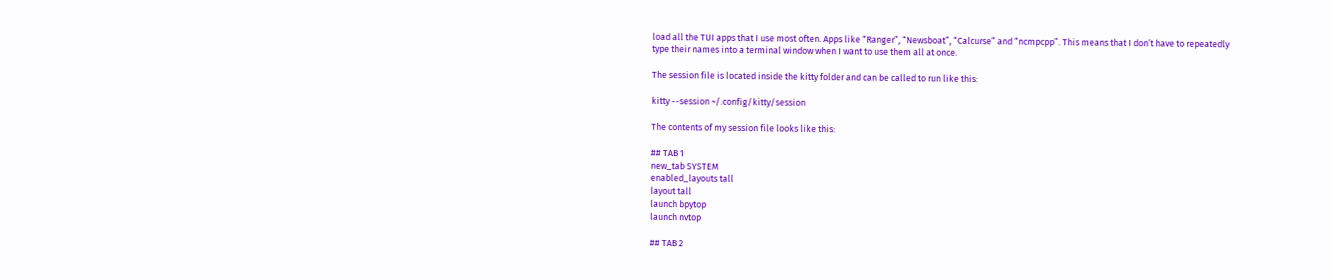load all the TUI apps that I use most often. Apps like “Ranger”, “Newsboat”, “Calcurse” and “ncmpcpp”. This means that I don’t have to repeatedly type their names into a terminal window when I want to use them all at once.

The session file is located inside the kitty folder and can be called to run like this:

kitty --session ~/.config/kitty/session

The contents of my session file looks like this:

## TAB 1
new_tab SYSTEM
enabled_layouts tall
layout tall
launch bpytop
launch nvtop

## TAB 2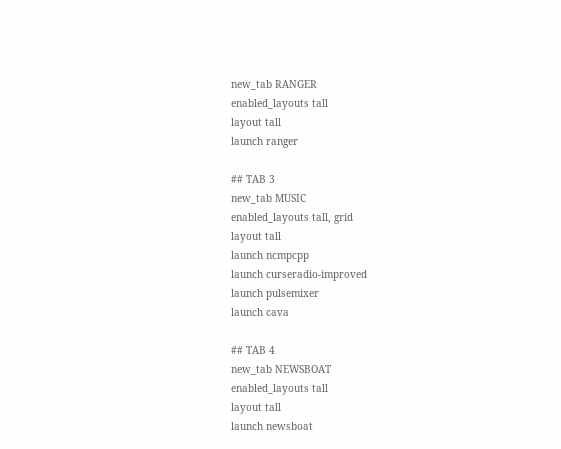new_tab RANGER
enabled_layouts tall
layout tall
launch ranger

## TAB 3
new_tab MUSIC
enabled_layouts tall, grid
layout tall
launch ncmpcpp
launch curseradio-improved
launch pulsemixer
launch cava

## TAB 4
new_tab NEWSBOAT
enabled_layouts tall
layout tall
launch newsboat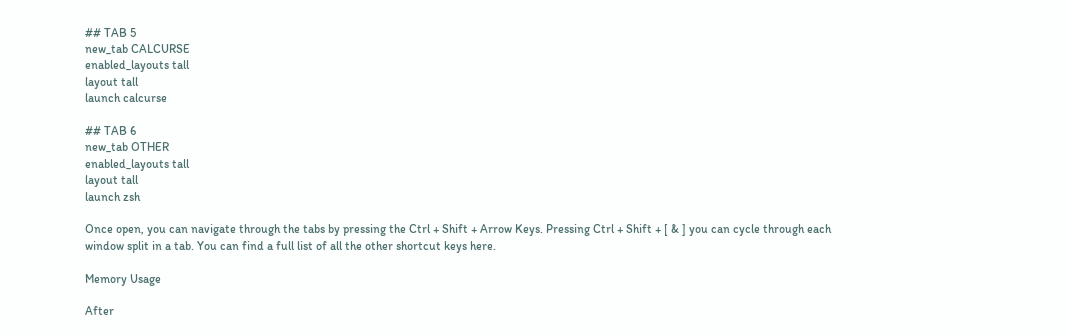## TAB 5
new_tab CALCURSE
enabled_layouts tall
layout tall
launch calcurse

## TAB 6
new_tab OTHER
enabled_layouts tall
layout tall
launch zsh

Once open, you can navigate through the tabs by pressing the Ctrl + Shift + Arrow Keys. Pressing Ctrl + Shift + [ & ] you can cycle through each window split in a tab. You can find a full list of all the other shortcut keys here.

Memory Usage

After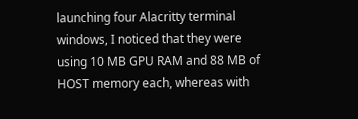launching four Alacritty terminal windows, I noticed that they were using 10 MB GPU RAM and 88 MB of HOST memory each, whereas with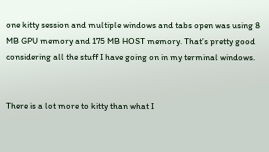one kitty session and multiple windows and tabs open was using 8 MB GPU memory and 175 MB HOST memory. That’s pretty good considering all the stuff I have going on in my terminal windows.


There is a lot more to kitty than what I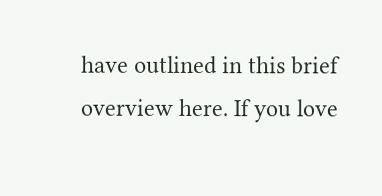have outlined in this brief overview here. If you love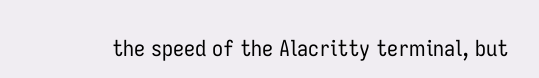the speed of the Alacritty terminal, but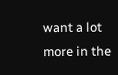want a lot more in the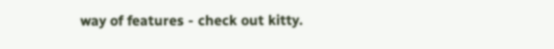way of features - check out kitty.